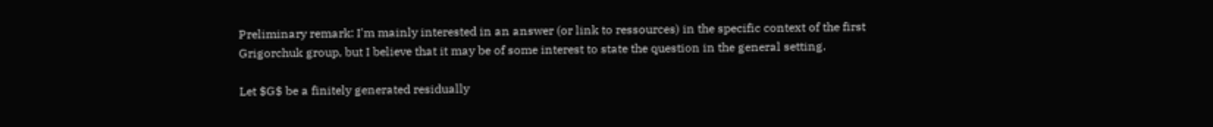Preliminary remark: I'm mainly interested in an answer (or link to ressources) in the specific context of the first Grigorchuk group, but I believe that it may be of some interest to state the question in the general setting.

Let $G$ be a finitely generated residually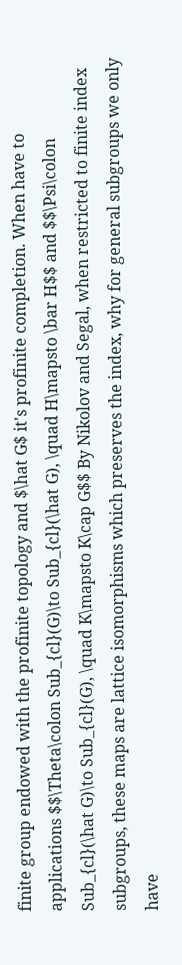finite group endowed with the profinite topology and $\hat G$ it's profinite completion. When have to applications $$\Theta\colon Sub_{cl}(G)\to Sub_{cl}(\hat G), \quad H\mapsto \bar H$$ and $$\Psi\colon Sub_{cl}(\hat G)\to Sub_{cl}(G), \quad K\mapsto K\cap G$$ By Nikolov and Segal, when restricted to finite index subgroups, these maps are lattice isomorphisms which preserves the index, why for general subgroups we only have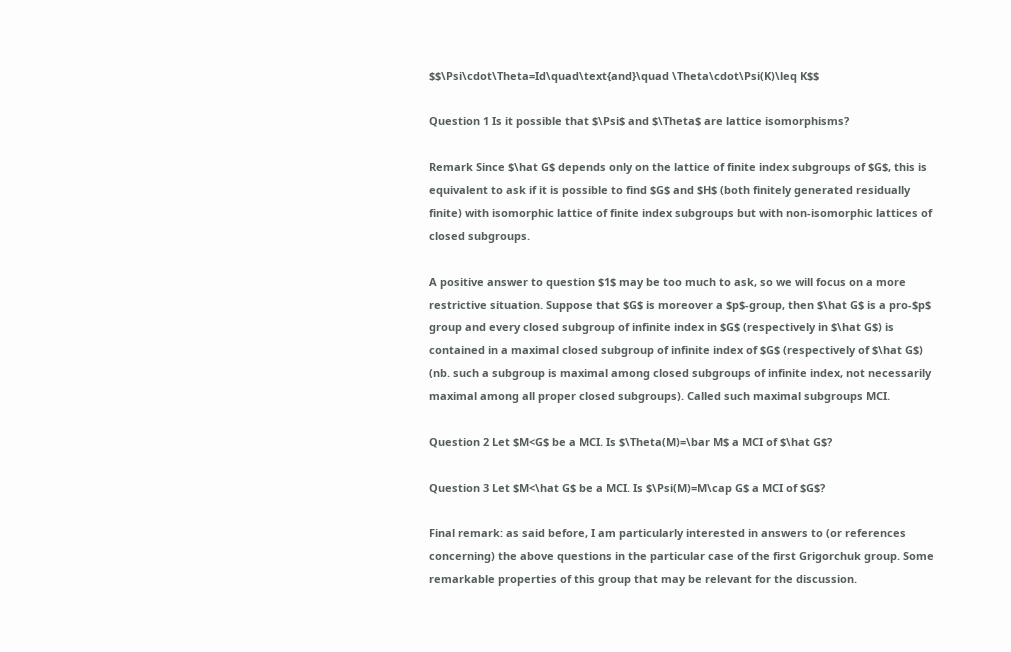$$\Psi\cdot\Theta=Id\quad\text{and}\quad \Theta\cdot\Psi(K)\leq K$$

Question 1 Is it possible that $\Psi$ and $\Theta$ are lattice isomorphisms?

Remark Since $\hat G$ depends only on the lattice of finite index subgroups of $G$, this is equivalent to ask if it is possible to find $G$ and $H$ (both finitely generated residually finite) with isomorphic lattice of finite index subgroups but with non-isomorphic lattices of closed subgroups.

A positive answer to question $1$ may be too much to ask, so we will focus on a more restrictive situation. Suppose that $G$ is moreover a $p$-group, then $\hat G$ is a pro-$p$ group and every closed subgroup of infinite index in $G$ (respectively in $\hat G$) is contained in a maximal closed subgroup of infinite index of $G$ (respectively of $\hat G$) (nb. such a subgroup is maximal among closed subgroups of infinite index, not necessarily maximal among all proper closed subgroups). Called such maximal subgroups MCI.

Question 2 Let $M<G$ be a MCI. Is $\Theta(M)=\bar M$ a MCI of $\hat G$?

Question 3 Let $M<\hat G$ be a MCI. Is $\Psi(M)=M\cap G$ a MCI of $G$?

Final remark: as said before, I am particularly interested in answers to (or references concerning) the above questions in the particular case of the first Grigorchuk group. Some remarkable properties of this group that may be relevant for the discussion.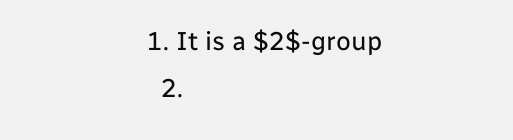1. It is a $2$-group
  2.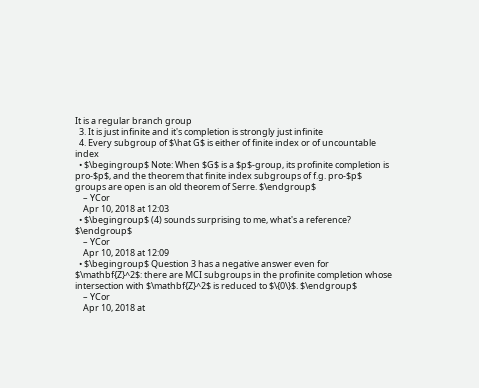It is a regular branch group
  3. It is just infinite and it's completion is strongly just infinite
  4. Every subgroup of $\hat G$ is either of finite index or of uncountable index
  • $\begingroup$ Note: When $G$ is a $p$-group, its profinite completion is pro-$p$, and the theorem that finite index subgroups of f.g. pro-$p$ groups are open is an old theorem of Serre. $\endgroup$
    – YCor
    Apr 10, 2018 at 12:03
  • $\begingroup$ (4) sounds surprising to me, what's a reference? $\endgroup$
    – YCor
    Apr 10, 2018 at 12:09
  • $\begingroup$ Question 3 has a negative answer even for $\mathbf{Z}^2$: there are MCI subgroups in the profinite completion whose intersection with $\mathbf{Z}^2$ is reduced to $\{0\}$. $\endgroup$
    – YCor
    Apr 10, 2018 at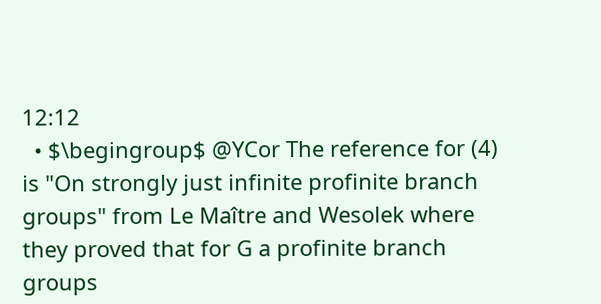12:12
  • $\begingroup$ @YCor The reference for (4) is "On strongly just infinite profinite branch groups" from Le Maître and Wesolek where they proved that for G a profinite branch groups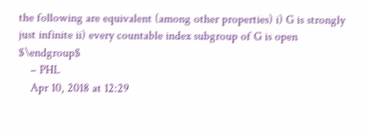the following are equivalent (among other properties) i) G is strongly just infinite ii) every countable index subgroup of G is open $\endgroup$
    – PHL
    Apr 10, 2018 at 12:29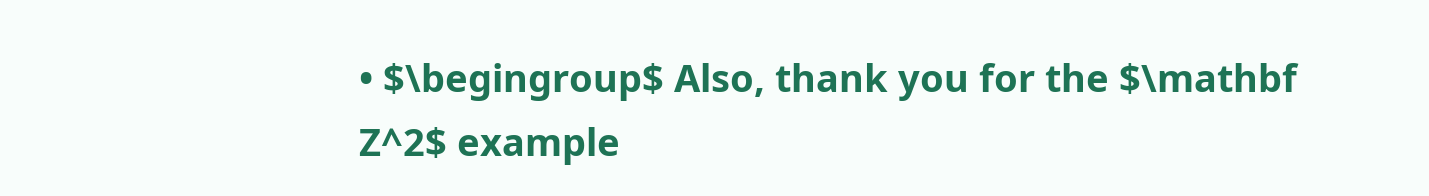• $\begingroup$ Also, thank you for the $\mathbf Z^2$ example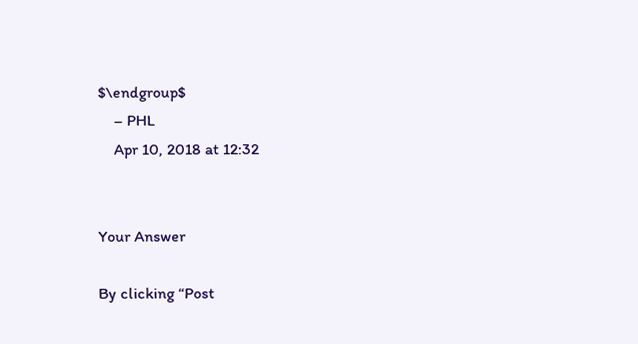$\endgroup$
    – PHL
    Apr 10, 2018 at 12:32


Your Answer

By clicking “Post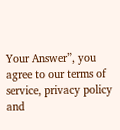Your Answer”, you agree to our terms of service, privacy policy and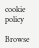cookie policy

Browse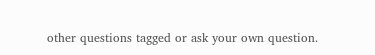other questions tagged or ask your own question.